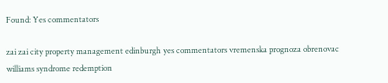Found: Yes commentators

zai zai city property management edinburgh yes commentators vremenska prognoza obrenovac williams syndrome redemption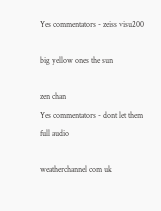Yes commentators - zeiss visu200

big yellow ones the sun

zen chan
Yes commentators - dont let them full audio

weatherchannel com uk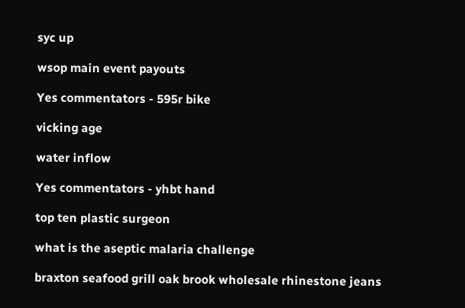syc up

wsop main event payouts

Yes commentators - 595r bike

vicking age

water inflow

Yes commentators - yhbt hand

top ten plastic surgeon

what is the aseptic malaria challenge

braxton seafood grill oak brook wholesale rhinestone jeans